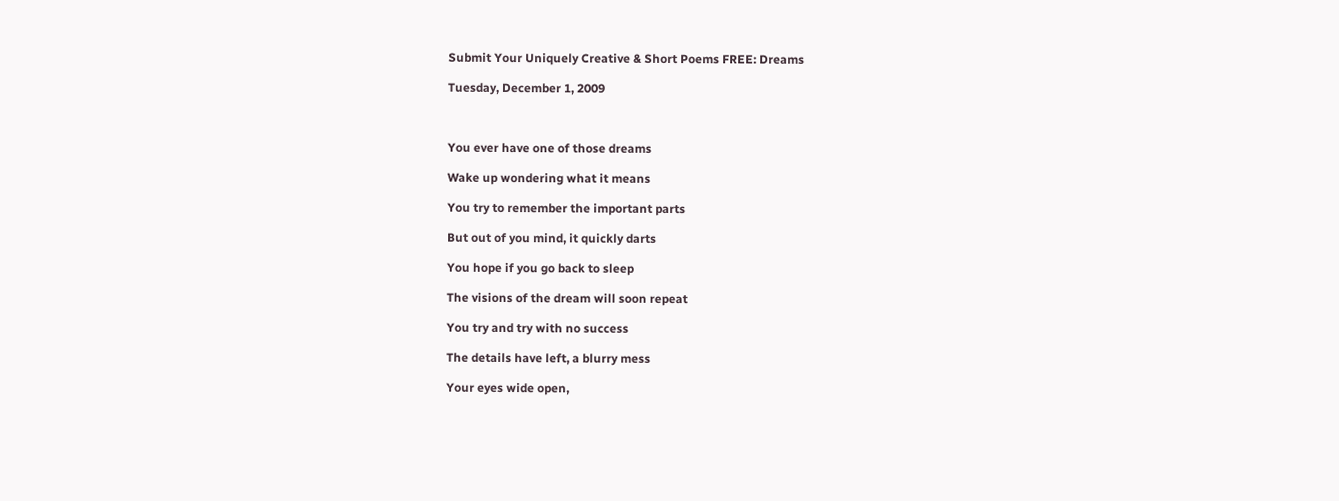Submit Your Uniquely Creative & Short Poems FREE: Dreams

Tuesday, December 1, 2009



You ever have one of those dreams

Wake up wondering what it means

You try to remember the important parts

But out of you mind, it quickly darts

You hope if you go back to sleep

The visions of the dream will soon repeat

You try and try with no success

The details have left, a blurry mess

Your eyes wide open,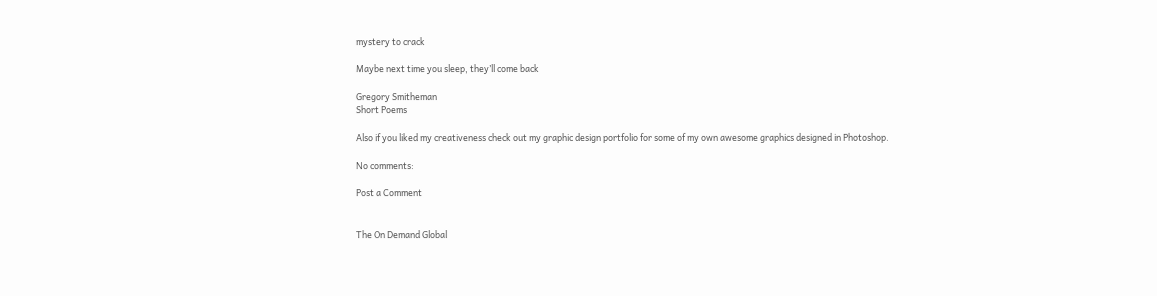mystery to crack

Maybe next time you sleep, they’ll come back

Gregory Smitheman
Short Poems

Also if you liked my creativeness check out my graphic design portfolio for some of my own awesome graphics designed in Photoshop.

No comments:

Post a Comment


The On Demand Global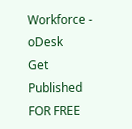Workforce - oDesk
Get Published FOR FREE